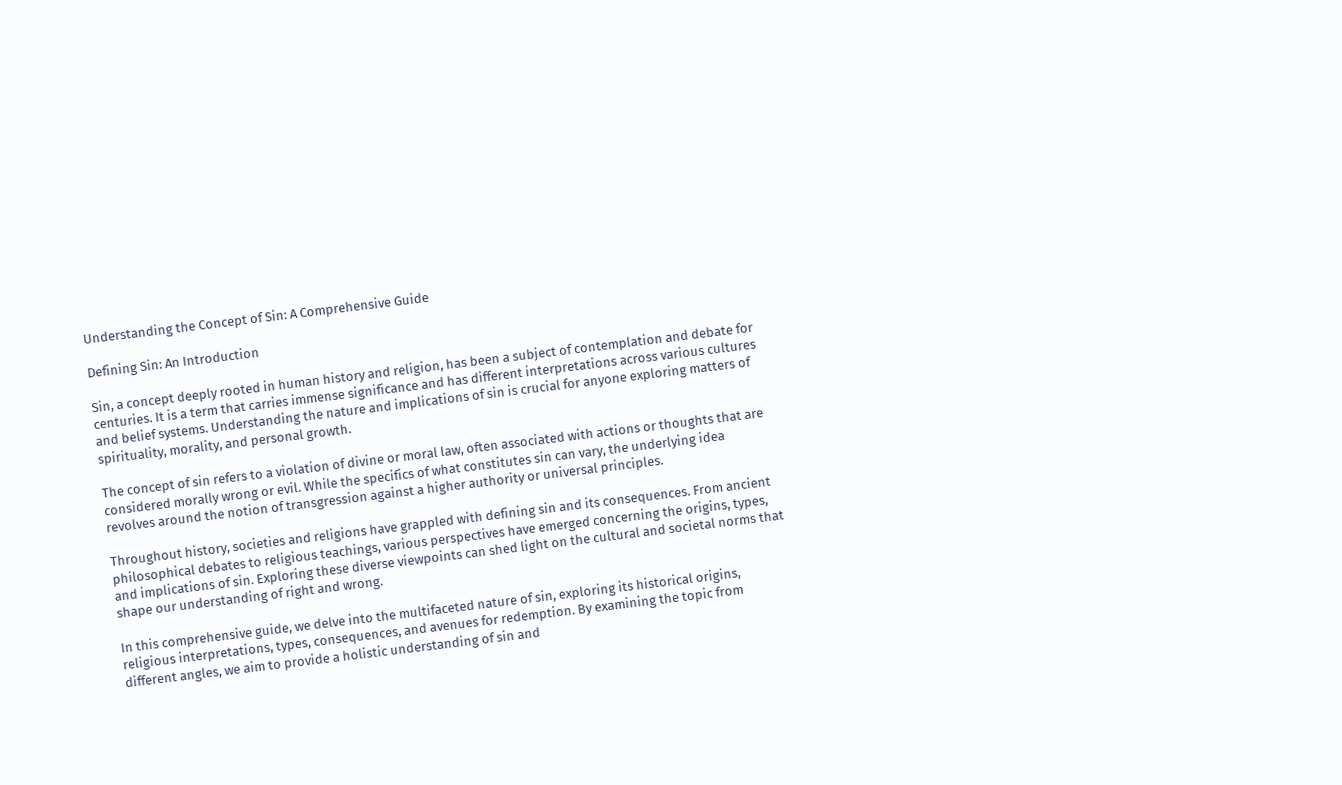Understanding the Concept of Sin: A Comprehensive Guide

Defining Sin: An Introduction

Sin, a concept deeply rooted in human history and religion, has been a subject of contemplation and debate for centuries. It is a term that carries immense significance and has different interpretations across various cultures and belief systems. Understanding the nature and implications of sin is crucial for anyone exploring matters of spirituality, morality, and personal growth.

The concept of sin refers to a violation of divine or moral law, often associated with actions or thoughts that are considered morally wrong or evil. While the specifics of what constitutes sin can vary, the underlying idea revolves around the notion of transgression against a higher authority or universal principles.

Throughout history, societies and religions have grappled with defining sin and its consequences. From ancient philosophical debates to religious teachings, various perspectives have emerged concerning the origins, types, and implications of sin. Exploring these diverse viewpoints can shed light on the cultural and societal norms that shape our understanding of right and wrong.

In this comprehensive guide, we delve into the multifaceted nature of sin, exploring its historical origins, religious interpretations, types, consequences, and avenues for redemption. By examining the topic from different angles, we aim to provide a holistic understanding of sin and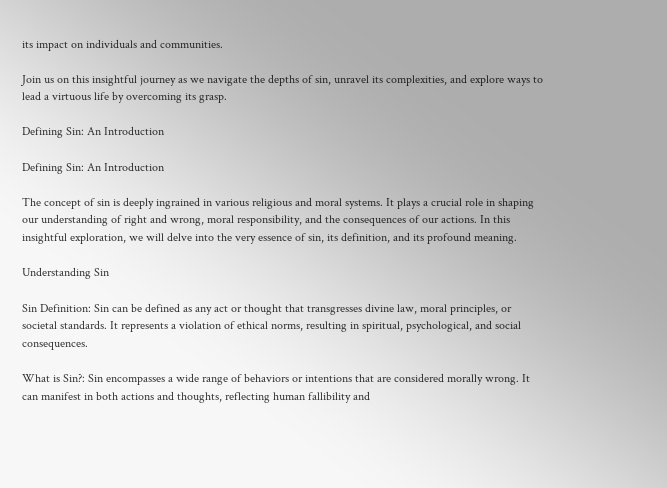its impact on individuals and communities.

Join us on this insightful journey as we navigate the depths of sin, unravel its complexities, and explore ways to lead a virtuous life by overcoming its grasp.

Defining Sin: An Introduction

Defining Sin: An Introduction

The concept of sin is deeply ingrained in various religious and moral systems. It plays a crucial role in shaping our understanding of right and wrong, moral responsibility, and the consequences of our actions. In this insightful exploration, we will delve into the very essence of sin, its definition, and its profound meaning.

Understanding Sin

Sin Definition: Sin can be defined as any act or thought that transgresses divine law, moral principles, or societal standards. It represents a violation of ethical norms, resulting in spiritual, psychological, and social consequences.

What is Sin?: Sin encompasses a wide range of behaviors or intentions that are considered morally wrong. It can manifest in both actions and thoughts, reflecting human fallibility and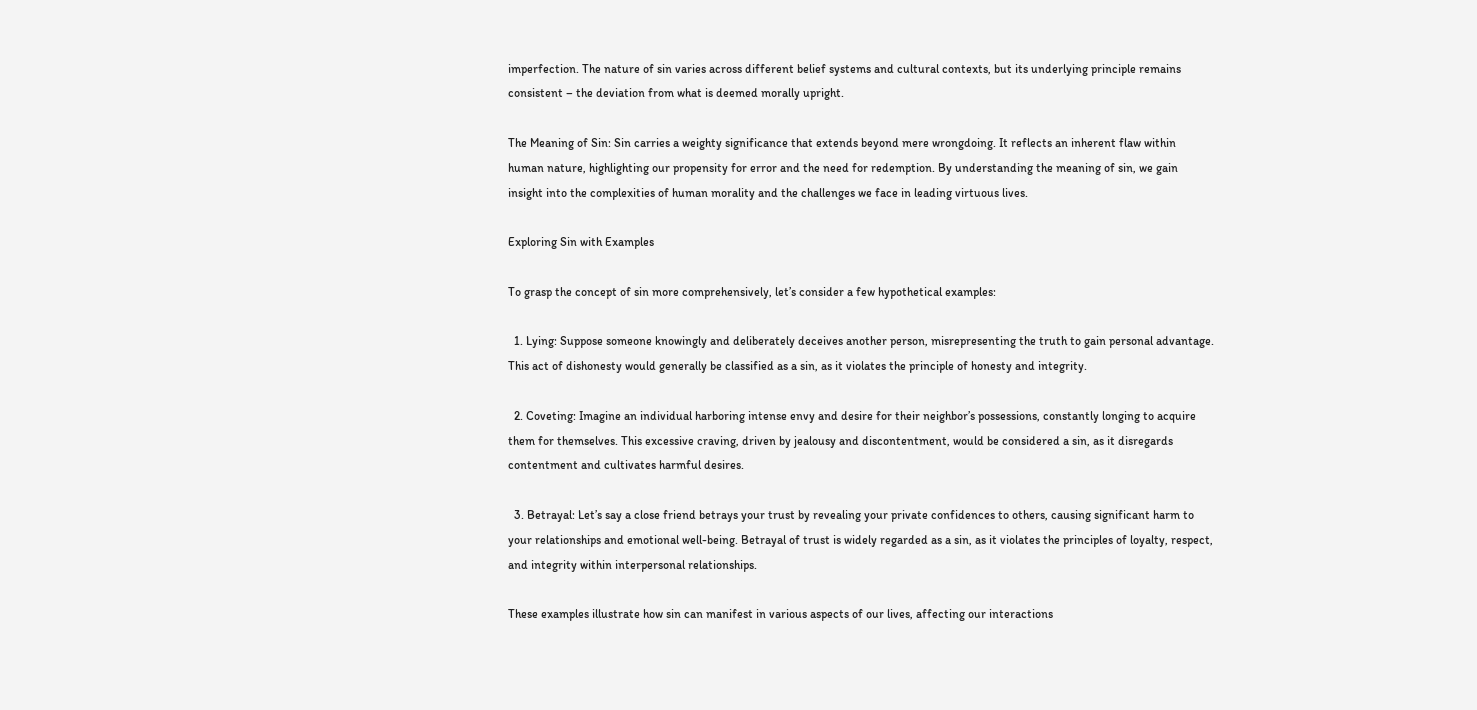imperfection. The nature of sin varies across different belief systems and cultural contexts, but its underlying principle remains consistent – the deviation from what is deemed morally upright.

The Meaning of Sin: Sin carries a weighty significance that extends beyond mere wrongdoing. It reflects an inherent flaw within human nature, highlighting our propensity for error and the need for redemption. By understanding the meaning of sin, we gain insight into the complexities of human morality and the challenges we face in leading virtuous lives.

Exploring Sin with Examples

To grasp the concept of sin more comprehensively, let’s consider a few hypothetical examples:

  1. Lying: Suppose someone knowingly and deliberately deceives another person, misrepresenting the truth to gain personal advantage. This act of dishonesty would generally be classified as a sin, as it violates the principle of honesty and integrity.

  2. Coveting: Imagine an individual harboring intense envy and desire for their neighbor’s possessions, constantly longing to acquire them for themselves. This excessive craving, driven by jealousy and discontentment, would be considered a sin, as it disregards contentment and cultivates harmful desires.

  3. Betrayal: Let’s say a close friend betrays your trust by revealing your private confidences to others, causing significant harm to your relationships and emotional well-being. Betrayal of trust is widely regarded as a sin, as it violates the principles of loyalty, respect, and integrity within interpersonal relationships.

These examples illustrate how sin can manifest in various aspects of our lives, affecting our interactions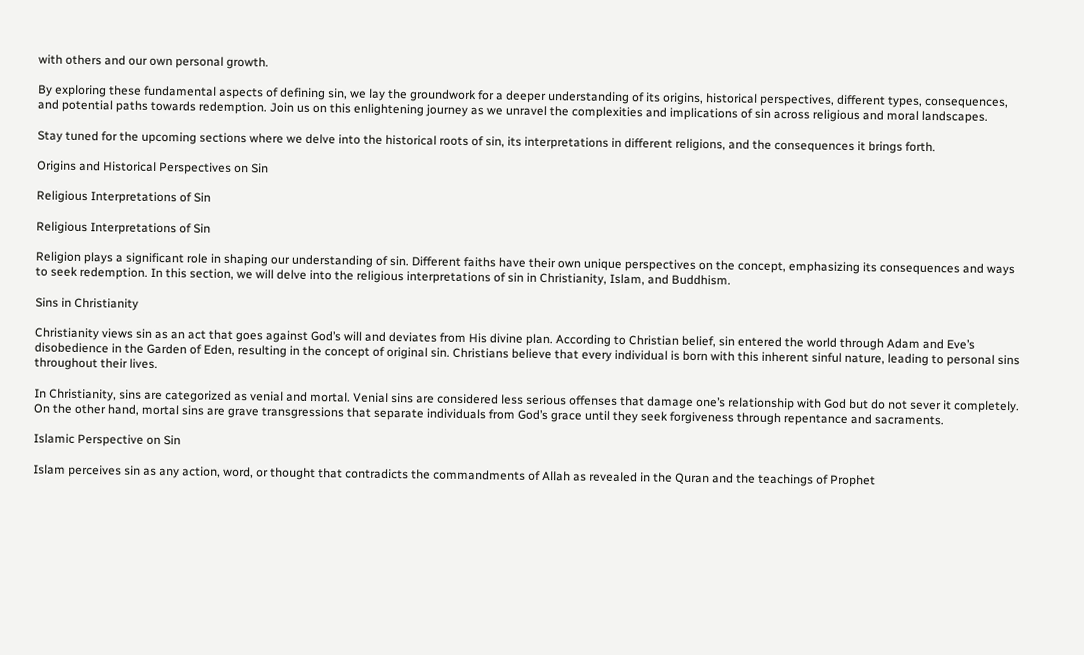with others and our own personal growth.

By exploring these fundamental aspects of defining sin, we lay the groundwork for a deeper understanding of its origins, historical perspectives, different types, consequences, and potential paths towards redemption. Join us on this enlightening journey as we unravel the complexities and implications of sin across religious and moral landscapes.

Stay tuned for the upcoming sections where we delve into the historical roots of sin, its interpretations in different religions, and the consequences it brings forth.

Origins and Historical Perspectives on Sin

Religious Interpretations of Sin

Religious Interpretations of Sin

Religion plays a significant role in shaping our understanding of sin. Different faiths have their own unique perspectives on the concept, emphasizing its consequences and ways to seek redemption. In this section, we will delve into the religious interpretations of sin in Christianity, Islam, and Buddhism.

Sins in Christianity

Christianity views sin as an act that goes against God’s will and deviates from His divine plan. According to Christian belief, sin entered the world through Adam and Eve’s disobedience in the Garden of Eden, resulting in the concept of original sin. Christians believe that every individual is born with this inherent sinful nature, leading to personal sins throughout their lives.

In Christianity, sins are categorized as venial and mortal. Venial sins are considered less serious offenses that damage one’s relationship with God but do not sever it completely. On the other hand, mortal sins are grave transgressions that separate individuals from God’s grace until they seek forgiveness through repentance and sacraments.

Islamic Perspective on Sin

Islam perceives sin as any action, word, or thought that contradicts the commandments of Allah as revealed in the Quran and the teachings of Prophet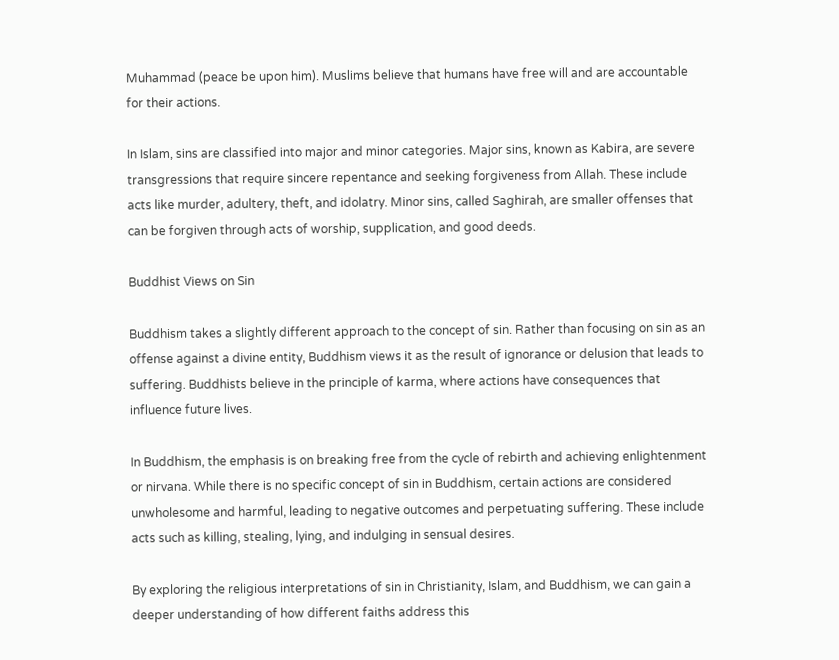Muhammad (peace be upon him). Muslims believe that humans have free will and are accountable for their actions.

In Islam, sins are classified into major and minor categories. Major sins, known as Kabira, are severe transgressions that require sincere repentance and seeking forgiveness from Allah. These include acts like murder, adultery, theft, and idolatry. Minor sins, called Saghirah, are smaller offenses that can be forgiven through acts of worship, supplication, and good deeds.

Buddhist Views on Sin

Buddhism takes a slightly different approach to the concept of sin. Rather than focusing on sin as an offense against a divine entity, Buddhism views it as the result of ignorance or delusion that leads to suffering. Buddhists believe in the principle of karma, where actions have consequences that influence future lives.

In Buddhism, the emphasis is on breaking free from the cycle of rebirth and achieving enlightenment or nirvana. While there is no specific concept of sin in Buddhism, certain actions are considered unwholesome and harmful, leading to negative outcomes and perpetuating suffering. These include acts such as killing, stealing, lying, and indulging in sensual desires.

By exploring the religious interpretations of sin in Christianity, Islam, and Buddhism, we can gain a deeper understanding of how different faiths address this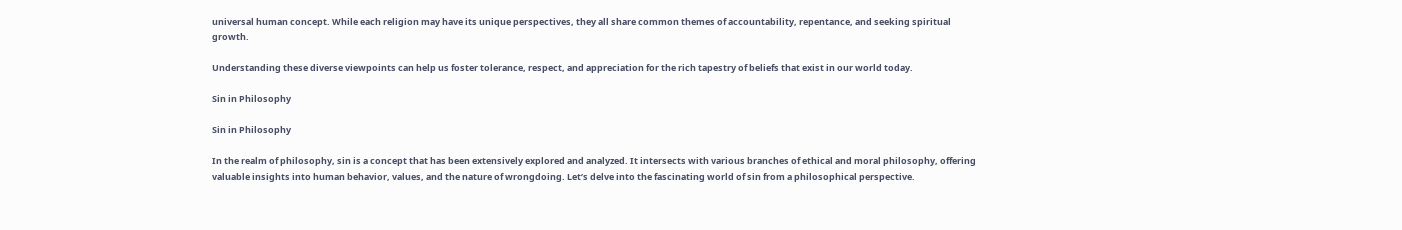universal human concept. While each religion may have its unique perspectives, they all share common themes of accountability, repentance, and seeking spiritual growth.

Understanding these diverse viewpoints can help us foster tolerance, respect, and appreciation for the rich tapestry of beliefs that exist in our world today.

Sin in Philosophy

Sin in Philosophy

In the realm of philosophy, sin is a concept that has been extensively explored and analyzed. It intersects with various branches of ethical and moral philosophy, offering valuable insights into human behavior, values, and the nature of wrongdoing. Let’s delve into the fascinating world of sin from a philosophical perspective.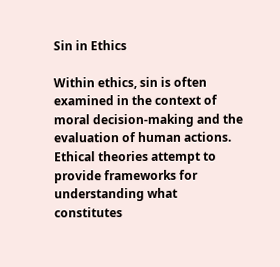Sin in Ethics

Within ethics, sin is often examined in the context of moral decision-making and the evaluation of human actions. Ethical theories attempt to provide frameworks for understanding what constitutes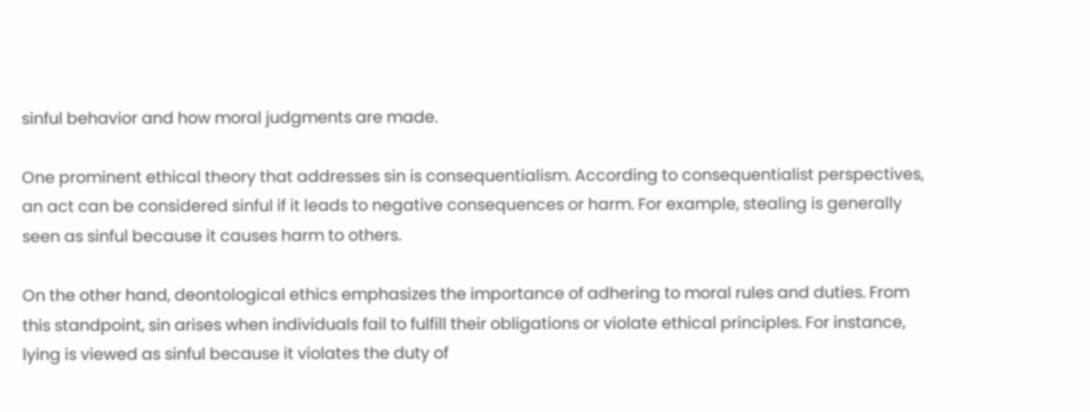sinful behavior and how moral judgments are made.

One prominent ethical theory that addresses sin is consequentialism. According to consequentialist perspectives, an act can be considered sinful if it leads to negative consequences or harm. For example, stealing is generally seen as sinful because it causes harm to others.

On the other hand, deontological ethics emphasizes the importance of adhering to moral rules and duties. From this standpoint, sin arises when individuals fail to fulfill their obligations or violate ethical principles. For instance, lying is viewed as sinful because it violates the duty of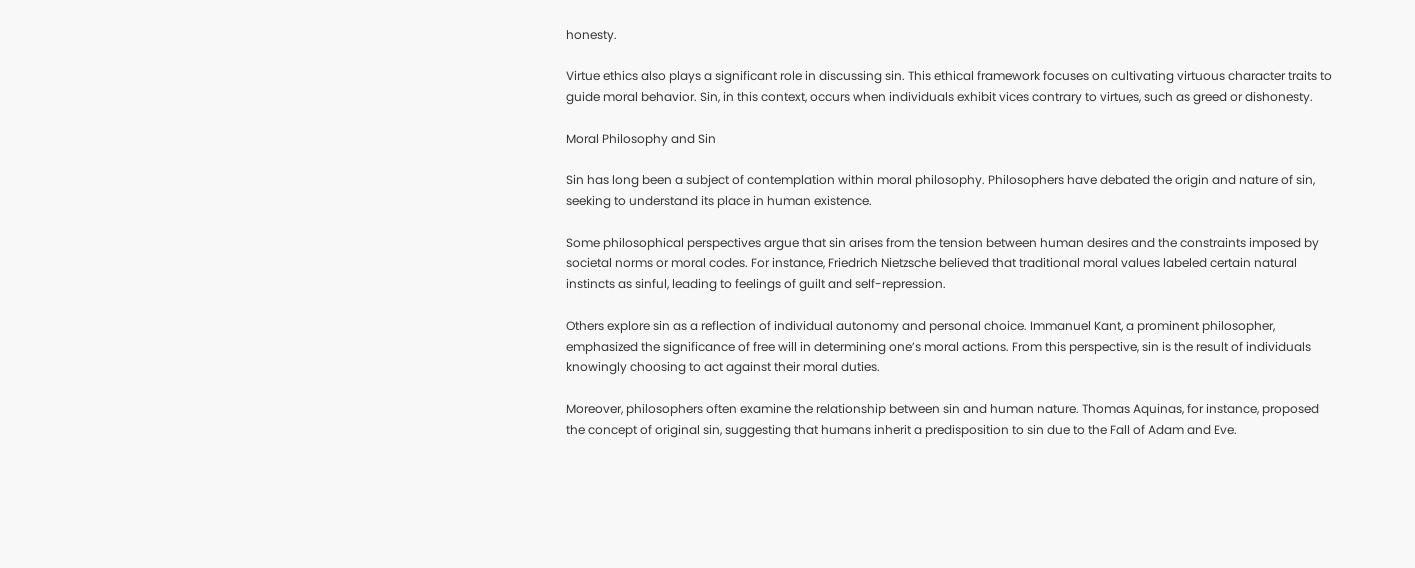honesty.

Virtue ethics also plays a significant role in discussing sin. This ethical framework focuses on cultivating virtuous character traits to guide moral behavior. Sin, in this context, occurs when individuals exhibit vices contrary to virtues, such as greed or dishonesty.

Moral Philosophy and Sin

Sin has long been a subject of contemplation within moral philosophy. Philosophers have debated the origin and nature of sin, seeking to understand its place in human existence.

Some philosophical perspectives argue that sin arises from the tension between human desires and the constraints imposed by societal norms or moral codes. For instance, Friedrich Nietzsche believed that traditional moral values labeled certain natural instincts as sinful, leading to feelings of guilt and self-repression.

Others explore sin as a reflection of individual autonomy and personal choice. Immanuel Kant, a prominent philosopher, emphasized the significance of free will in determining one’s moral actions. From this perspective, sin is the result of individuals knowingly choosing to act against their moral duties.

Moreover, philosophers often examine the relationship between sin and human nature. Thomas Aquinas, for instance, proposed the concept of original sin, suggesting that humans inherit a predisposition to sin due to the Fall of Adam and Eve.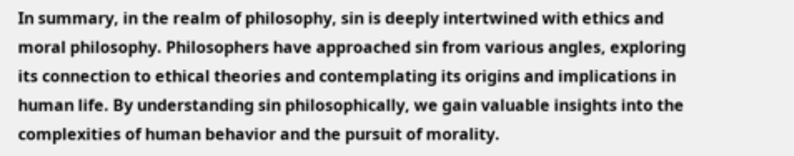In summary, in the realm of philosophy, sin is deeply intertwined with ethics and moral philosophy. Philosophers have approached sin from various angles, exploring its connection to ethical theories and contemplating its origins and implications in human life. By understanding sin philosophically, we gain valuable insights into the complexities of human behavior and the pursuit of morality.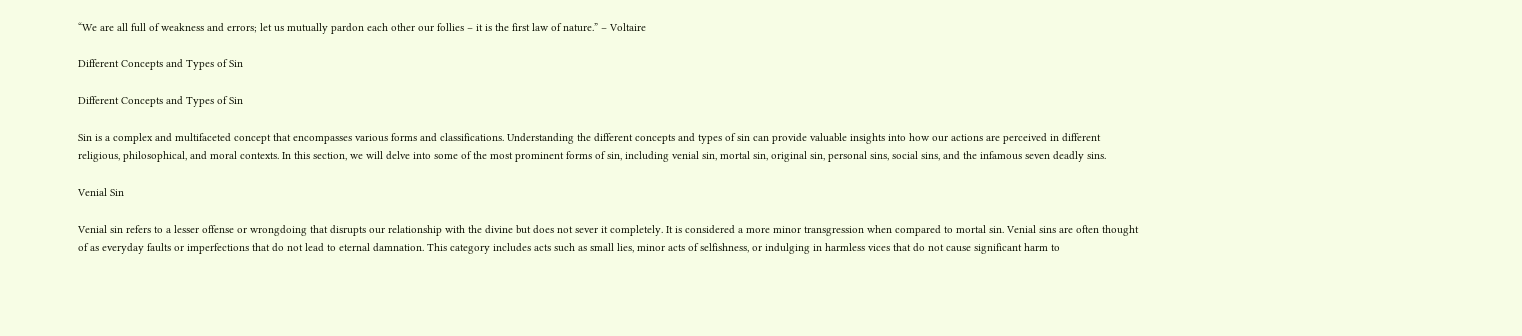“We are all full of weakness and errors; let us mutually pardon each other our follies – it is the first law of nature.” – Voltaire

Different Concepts and Types of Sin

Different Concepts and Types of Sin

Sin is a complex and multifaceted concept that encompasses various forms and classifications. Understanding the different concepts and types of sin can provide valuable insights into how our actions are perceived in different religious, philosophical, and moral contexts. In this section, we will delve into some of the most prominent forms of sin, including venial sin, mortal sin, original sin, personal sins, social sins, and the infamous seven deadly sins.

Venial Sin

Venial sin refers to a lesser offense or wrongdoing that disrupts our relationship with the divine but does not sever it completely. It is considered a more minor transgression when compared to mortal sin. Venial sins are often thought of as everyday faults or imperfections that do not lead to eternal damnation. This category includes acts such as small lies, minor acts of selfishness, or indulging in harmless vices that do not cause significant harm to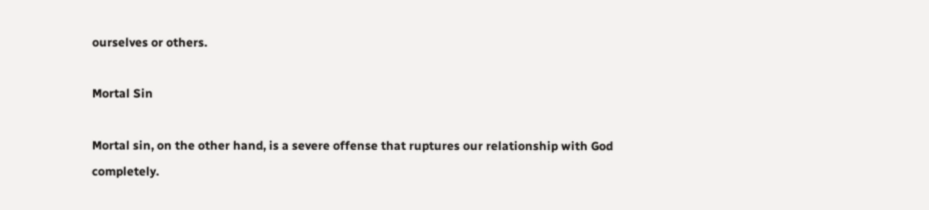ourselves or others.

Mortal Sin

Mortal sin, on the other hand, is a severe offense that ruptures our relationship with God completely.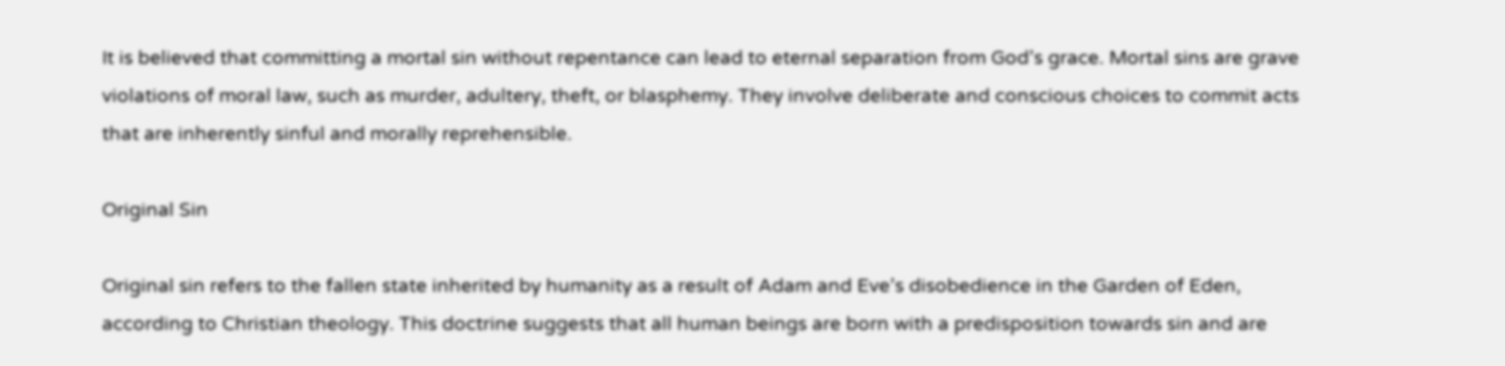It is believed that committing a mortal sin without repentance can lead to eternal separation from God’s grace. Mortal sins are grave violations of moral law, such as murder, adultery, theft, or blasphemy. They involve deliberate and conscious choices to commit acts that are inherently sinful and morally reprehensible.

Original Sin

Original sin refers to the fallen state inherited by humanity as a result of Adam and Eve’s disobedience in the Garden of Eden, according to Christian theology. This doctrine suggests that all human beings are born with a predisposition towards sin and are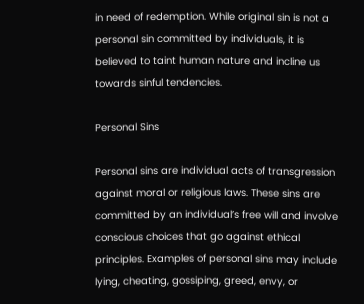in need of redemption. While original sin is not a personal sin committed by individuals, it is believed to taint human nature and incline us towards sinful tendencies.

Personal Sins

Personal sins are individual acts of transgression against moral or religious laws. These sins are committed by an individual’s free will and involve conscious choices that go against ethical principles. Examples of personal sins may include lying, cheating, gossiping, greed, envy, or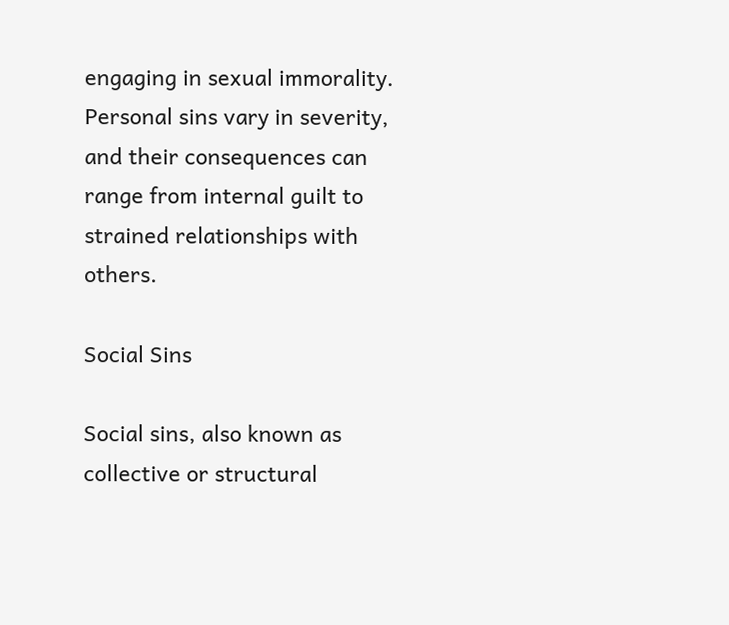engaging in sexual immorality. Personal sins vary in severity, and their consequences can range from internal guilt to strained relationships with others.

Social Sins

Social sins, also known as collective or structural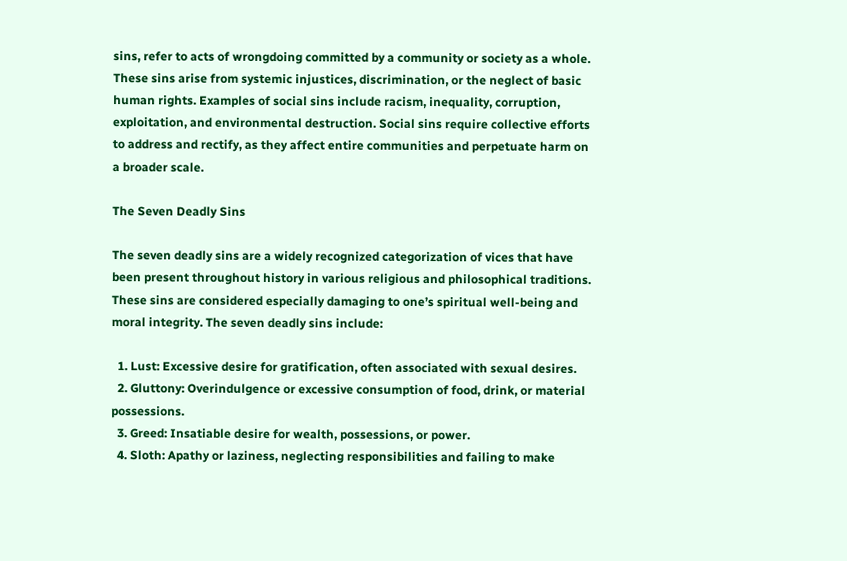sins, refer to acts of wrongdoing committed by a community or society as a whole. These sins arise from systemic injustices, discrimination, or the neglect of basic human rights. Examples of social sins include racism, inequality, corruption, exploitation, and environmental destruction. Social sins require collective efforts to address and rectify, as they affect entire communities and perpetuate harm on a broader scale.

The Seven Deadly Sins

The seven deadly sins are a widely recognized categorization of vices that have been present throughout history in various religious and philosophical traditions. These sins are considered especially damaging to one’s spiritual well-being and moral integrity. The seven deadly sins include:

  1. Lust: Excessive desire for gratification, often associated with sexual desires.
  2. Gluttony: Overindulgence or excessive consumption of food, drink, or material possessions.
  3. Greed: Insatiable desire for wealth, possessions, or power.
  4. Sloth: Apathy or laziness, neglecting responsibilities and failing to make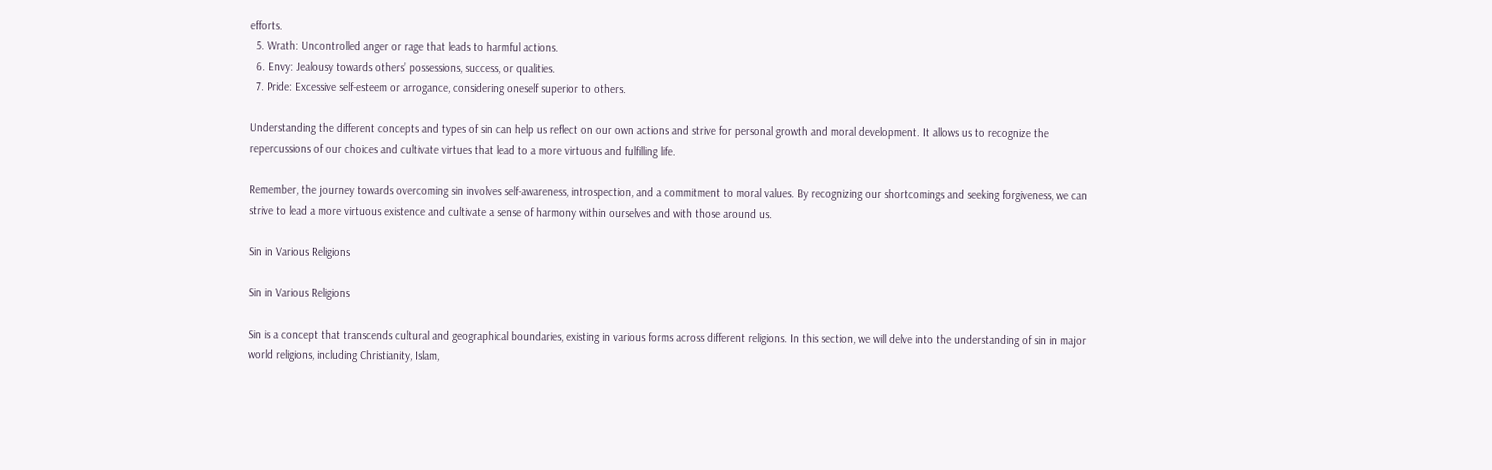efforts.
  5. Wrath: Uncontrolled anger or rage that leads to harmful actions.
  6. Envy: Jealousy towards others’ possessions, success, or qualities.
  7. Pride: Excessive self-esteem or arrogance, considering oneself superior to others.

Understanding the different concepts and types of sin can help us reflect on our own actions and strive for personal growth and moral development. It allows us to recognize the repercussions of our choices and cultivate virtues that lead to a more virtuous and fulfilling life.

Remember, the journey towards overcoming sin involves self-awareness, introspection, and a commitment to moral values. By recognizing our shortcomings and seeking forgiveness, we can strive to lead a more virtuous existence and cultivate a sense of harmony within ourselves and with those around us.

Sin in Various Religions

Sin in Various Religions

Sin is a concept that transcends cultural and geographical boundaries, existing in various forms across different religions. In this section, we will delve into the understanding of sin in major world religions, including Christianity, Islam,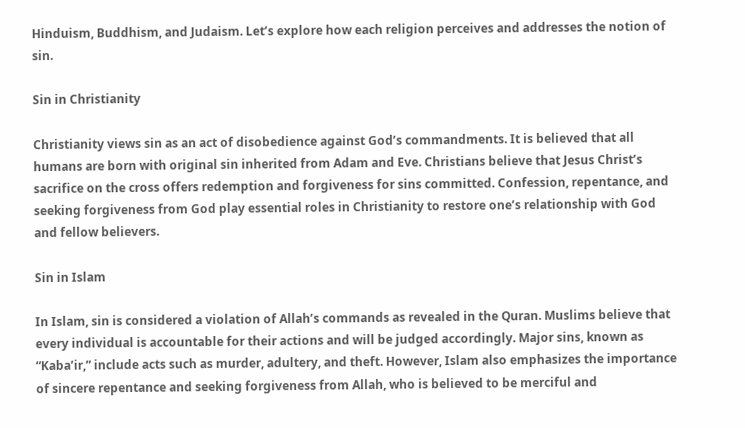Hinduism, Buddhism, and Judaism. Let’s explore how each religion perceives and addresses the notion of sin.

Sin in Christianity

Christianity views sin as an act of disobedience against God’s commandments. It is believed that all humans are born with original sin inherited from Adam and Eve. Christians believe that Jesus Christ’s sacrifice on the cross offers redemption and forgiveness for sins committed. Confession, repentance, and seeking forgiveness from God play essential roles in Christianity to restore one’s relationship with God and fellow believers.

Sin in Islam

In Islam, sin is considered a violation of Allah’s commands as revealed in the Quran. Muslims believe that every individual is accountable for their actions and will be judged accordingly. Major sins, known as “Kaba’ir,” include acts such as murder, adultery, and theft. However, Islam also emphasizes the importance of sincere repentance and seeking forgiveness from Allah, who is believed to be merciful and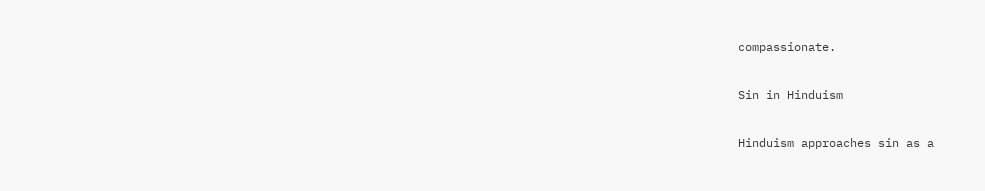compassionate.

Sin in Hinduism

Hinduism approaches sin as a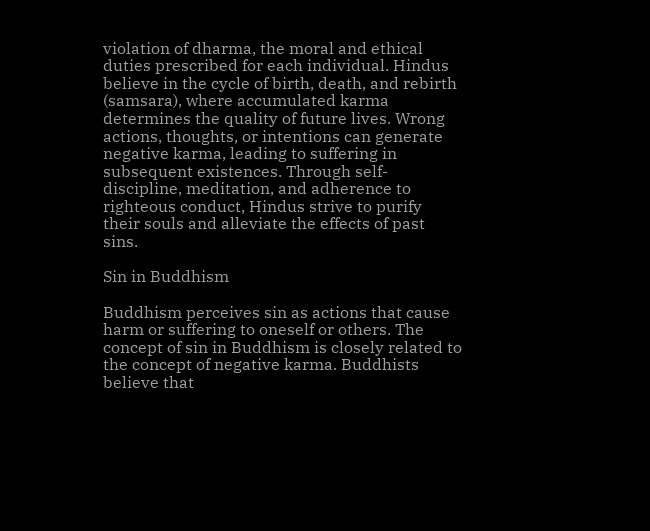violation of dharma, the moral and ethical duties prescribed for each individual. Hindus believe in the cycle of birth, death, and rebirth (samsara), where accumulated karma determines the quality of future lives. Wrong actions, thoughts, or intentions can generate negative karma, leading to suffering in subsequent existences. Through self-discipline, meditation, and adherence to righteous conduct, Hindus strive to purify their souls and alleviate the effects of past sins.

Sin in Buddhism

Buddhism perceives sin as actions that cause harm or suffering to oneself or others. The concept of sin in Buddhism is closely related to the concept of negative karma. Buddhists believe that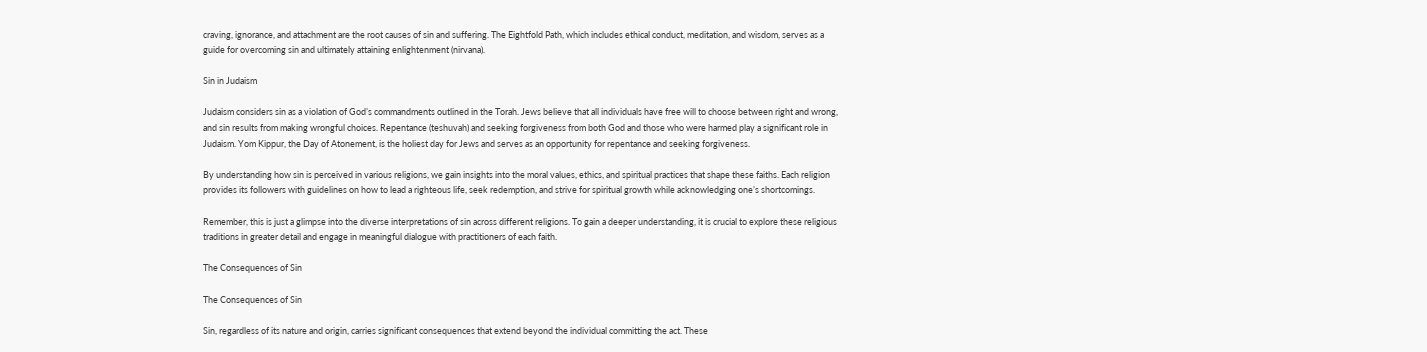craving, ignorance, and attachment are the root causes of sin and suffering. The Eightfold Path, which includes ethical conduct, meditation, and wisdom, serves as a guide for overcoming sin and ultimately attaining enlightenment (nirvana).

Sin in Judaism

Judaism considers sin as a violation of God’s commandments outlined in the Torah. Jews believe that all individuals have free will to choose between right and wrong, and sin results from making wrongful choices. Repentance (teshuvah) and seeking forgiveness from both God and those who were harmed play a significant role in Judaism. Yom Kippur, the Day of Atonement, is the holiest day for Jews and serves as an opportunity for repentance and seeking forgiveness.

By understanding how sin is perceived in various religions, we gain insights into the moral values, ethics, and spiritual practices that shape these faiths. Each religion provides its followers with guidelines on how to lead a righteous life, seek redemption, and strive for spiritual growth while acknowledging one’s shortcomings.

Remember, this is just a glimpse into the diverse interpretations of sin across different religions. To gain a deeper understanding, it is crucial to explore these religious traditions in greater detail and engage in meaningful dialogue with practitioners of each faith.

The Consequences of Sin

The Consequences of Sin

Sin, regardless of its nature and origin, carries significant consequences that extend beyond the individual committing the act. These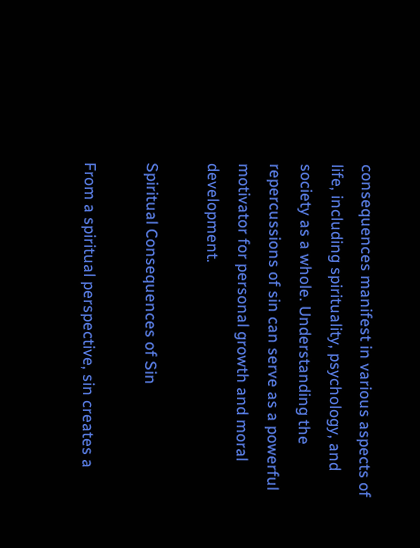consequences manifest in various aspects of life, including spirituality, psychology, and society as a whole. Understanding the repercussions of sin can serve as a powerful motivator for personal growth and moral development.

Spiritual Consequences of Sin

From a spiritual perspective, sin creates a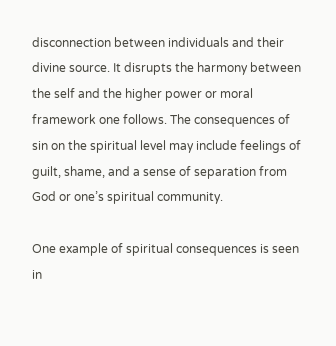disconnection between individuals and their divine source. It disrupts the harmony between the self and the higher power or moral framework one follows. The consequences of sin on the spiritual level may include feelings of guilt, shame, and a sense of separation from God or one’s spiritual community.

One example of spiritual consequences is seen in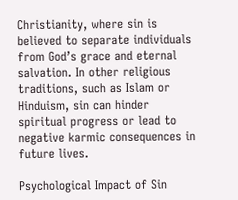Christianity, where sin is believed to separate individuals from God’s grace and eternal salvation. In other religious traditions, such as Islam or Hinduism, sin can hinder spiritual progress or lead to negative karmic consequences in future lives.

Psychological Impact of Sin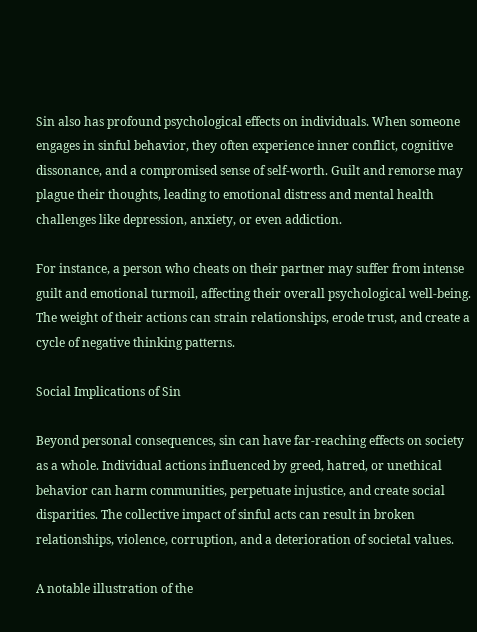Sin also has profound psychological effects on individuals. When someone engages in sinful behavior, they often experience inner conflict, cognitive dissonance, and a compromised sense of self-worth. Guilt and remorse may plague their thoughts, leading to emotional distress and mental health challenges like depression, anxiety, or even addiction.

For instance, a person who cheats on their partner may suffer from intense guilt and emotional turmoil, affecting their overall psychological well-being. The weight of their actions can strain relationships, erode trust, and create a cycle of negative thinking patterns.

Social Implications of Sin

Beyond personal consequences, sin can have far-reaching effects on society as a whole. Individual actions influenced by greed, hatred, or unethical behavior can harm communities, perpetuate injustice, and create social disparities. The collective impact of sinful acts can result in broken relationships, violence, corruption, and a deterioration of societal values.

A notable illustration of the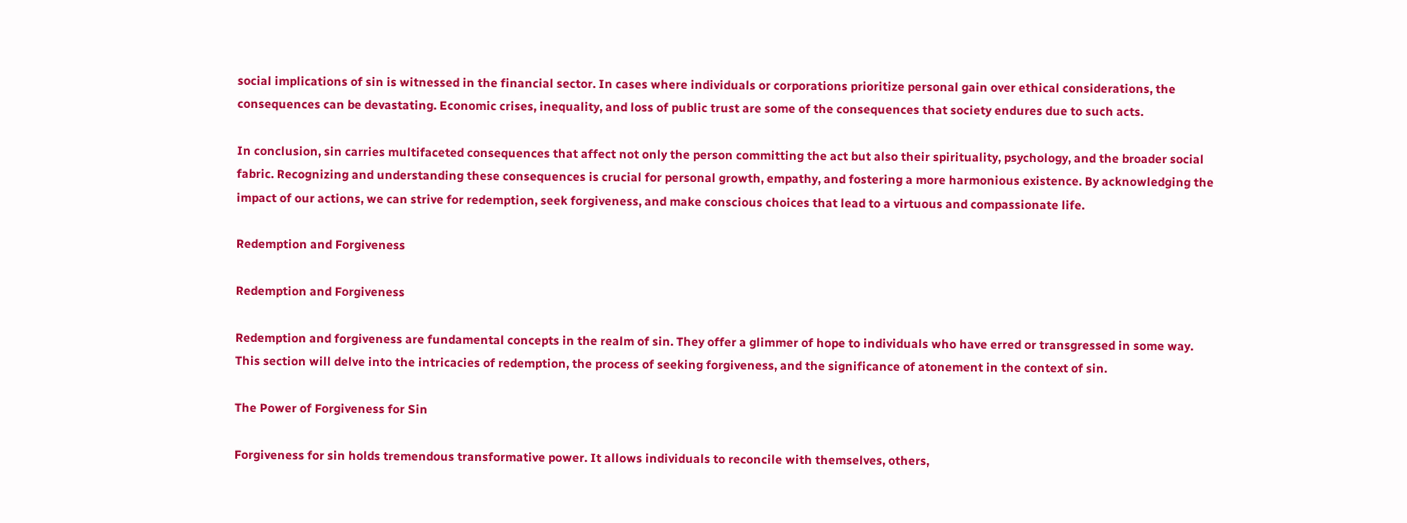social implications of sin is witnessed in the financial sector. In cases where individuals or corporations prioritize personal gain over ethical considerations, the consequences can be devastating. Economic crises, inequality, and loss of public trust are some of the consequences that society endures due to such acts.

In conclusion, sin carries multifaceted consequences that affect not only the person committing the act but also their spirituality, psychology, and the broader social fabric. Recognizing and understanding these consequences is crucial for personal growth, empathy, and fostering a more harmonious existence. By acknowledging the impact of our actions, we can strive for redemption, seek forgiveness, and make conscious choices that lead to a virtuous and compassionate life.

Redemption and Forgiveness

Redemption and Forgiveness

Redemption and forgiveness are fundamental concepts in the realm of sin. They offer a glimmer of hope to individuals who have erred or transgressed in some way. This section will delve into the intricacies of redemption, the process of seeking forgiveness, and the significance of atonement in the context of sin.

The Power of Forgiveness for Sin

Forgiveness for sin holds tremendous transformative power. It allows individuals to reconcile with themselves, others,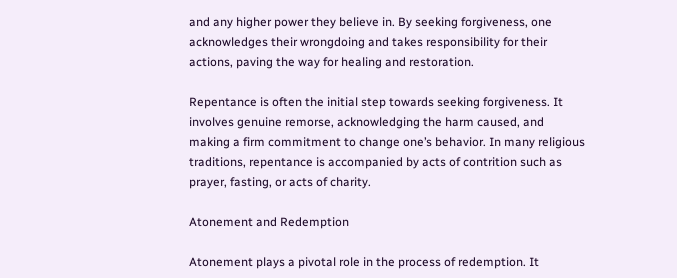and any higher power they believe in. By seeking forgiveness, one acknowledges their wrongdoing and takes responsibility for their actions, paving the way for healing and restoration.

Repentance is often the initial step towards seeking forgiveness. It involves genuine remorse, acknowledging the harm caused, and making a firm commitment to change one’s behavior. In many religious traditions, repentance is accompanied by acts of contrition such as prayer, fasting, or acts of charity.

Atonement and Redemption

Atonement plays a pivotal role in the process of redemption. It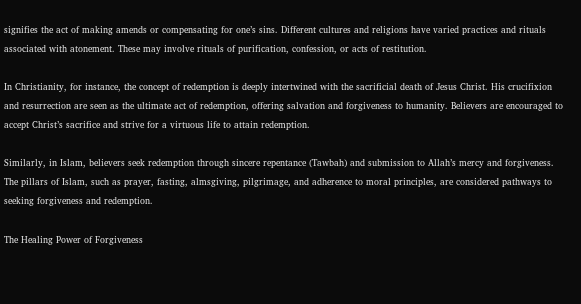signifies the act of making amends or compensating for one’s sins. Different cultures and religions have varied practices and rituals associated with atonement. These may involve rituals of purification, confession, or acts of restitution.

In Christianity, for instance, the concept of redemption is deeply intertwined with the sacrificial death of Jesus Christ. His crucifixion and resurrection are seen as the ultimate act of redemption, offering salvation and forgiveness to humanity. Believers are encouraged to accept Christ’s sacrifice and strive for a virtuous life to attain redemption.

Similarly, in Islam, believers seek redemption through sincere repentance (Tawbah) and submission to Allah’s mercy and forgiveness. The pillars of Islam, such as prayer, fasting, almsgiving, pilgrimage, and adherence to moral principles, are considered pathways to seeking forgiveness and redemption.

The Healing Power of Forgiveness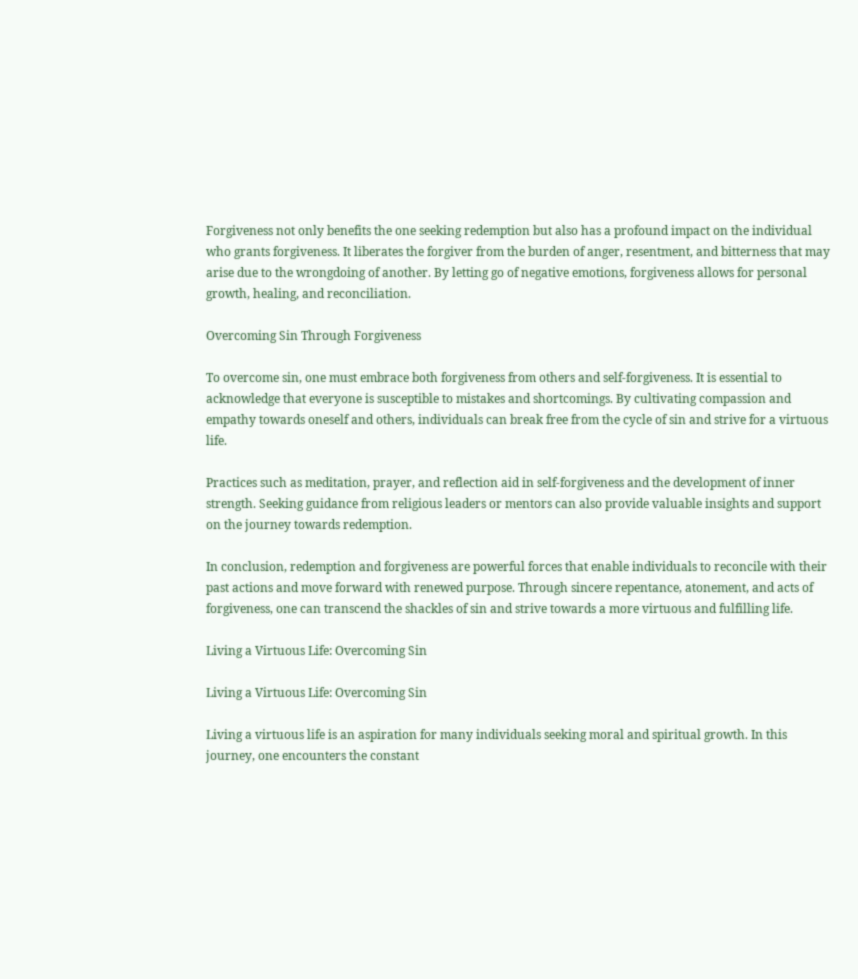Forgiveness not only benefits the one seeking redemption but also has a profound impact on the individual who grants forgiveness. It liberates the forgiver from the burden of anger, resentment, and bitterness that may arise due to the wrongdoing of another. By letting go of negative emotions, forgiveness allows for personal growth, healing, and reconciliation.

Overcoming Sin Through Forgiveness

To overcome sin, one must embrace both forgiveness from others and self-forgiveness. It is essential to acknowledge that everyone is susceptible to mistakes and shortcomings. By cultivating compassion and empathy towards oneself and others, individuals can break free from the cycle of sin and strive for a virtuous life.

Practices such as meditation, prayer, and reflection aid in self-forgiveness and the development of inner strength. Seeking guidance from religious leaders or mentors can also provide valuable insights and support on the journey towards redemption.

In conclusion, redemption and forgiveness are powerful forces that enable individuals to reconcile with their past actions and move forward with renewed purpose. Through sincere repentance, atonement, and acts of forgiveness, one can transcend the shackles of sin and strive towards a more virtuous and fulfilling life.

Living a Virtuous Life: Overcoming Sin

Living a Virtuous Life: Overcoming Sin

Living a virtuous life is an aspiration for many individuals seeking moral and spiritual growth. In this journey, one encounters the constant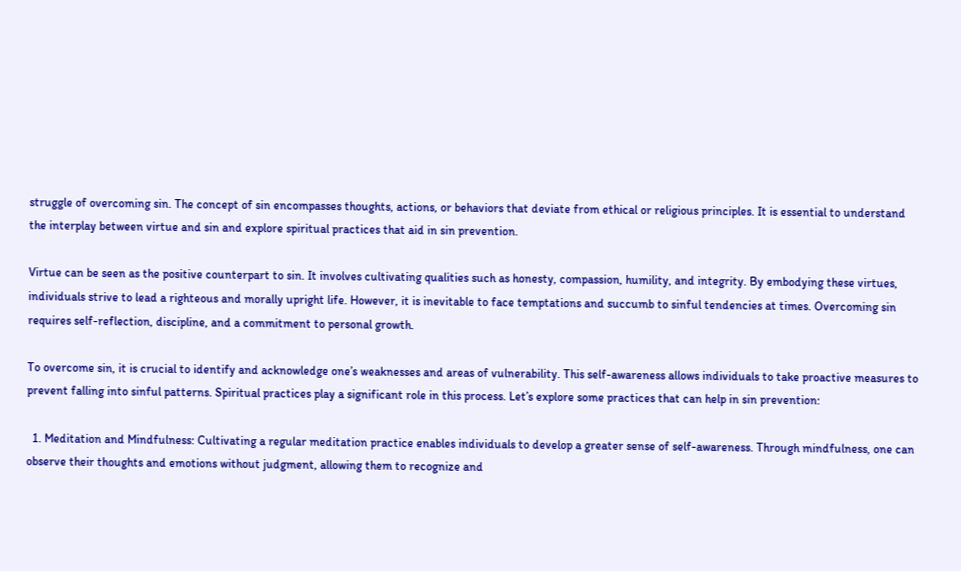struggle of overcoming sin. The concept of sin encompasses thoughts, actions, or behaviors that deviate from ethical or religious principles. It is essential to understand the interplay between virtue and sin and explore spiritual practices that aid in sin prevention.

Virtue can be seen as the positive counterpart to sin. It involves cultivating qualities such as honesty, compassion, humility, and integrity. By embodying these virtues, individuals strive to lead a righteous and morally upright life. However, it is inevitable to face temptations and succumb to sinful tendencies at times. Overcoming sin requires self-reflection, discipline, and a commitment to personal growth.

To overcome sin, it is crucial to identify and acknowledge one’s weaknesses and areas of vulnerability. This self-awareness allows individuals to take proactive measures to prevent falling into sinful patterns. Spiritual practices play a significant role in this process. Let’s explore some practices that can help in sin prevention:

  1. Meditation and Mindfulness: Cultivating a regular meditation practice enables individuals to develop a greater sense of self-awareness. Through mindfulness, one can observe their thoughts and emotions without judgment, allowing them to recognize and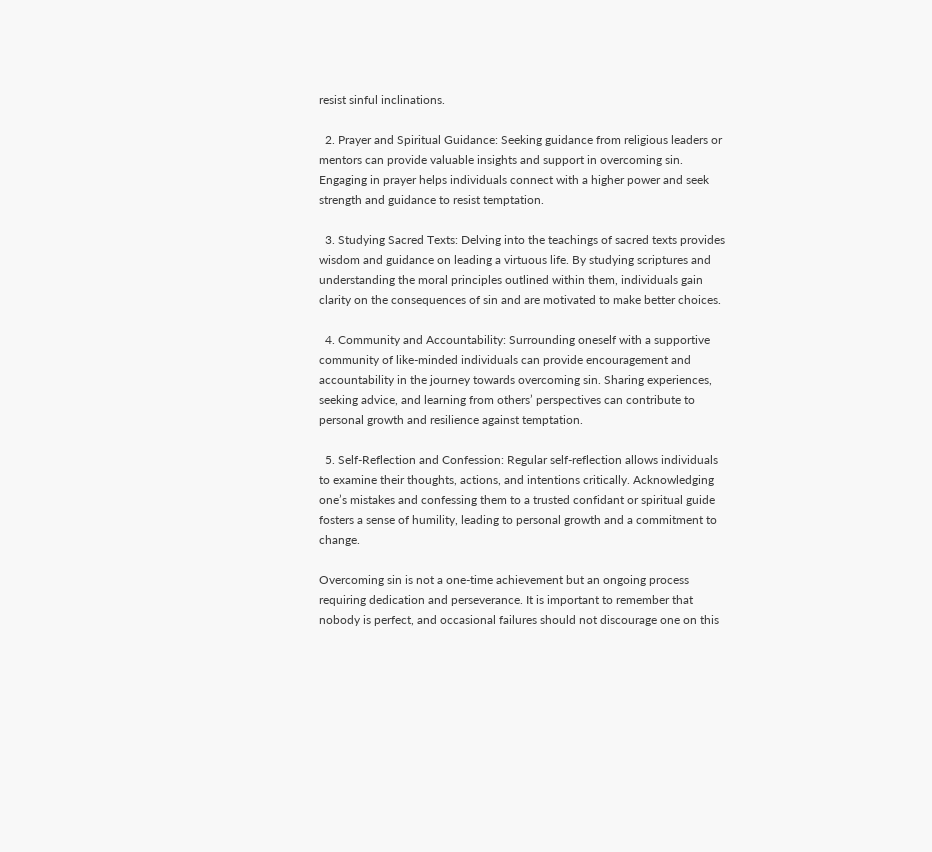resist sinful inclinations.

  2. Prayer and Spiritual Guidance: Seeking guidance from religious leaders or mentors can provide valuable insights and support in overcoming sin. Engaging in prayer helps individuals connect with a higher power and seek strength and guidance to resist temptation.

  3. Studying Sacred Texts: Delving into the teachings of sacred texts provides wisdom and guidance on leading a virtuous life. By studying scriptures and understanding the moral principles outlined within them, individuals gain clarity on the consequences of sin and are motivated to make better choices.

  4. Community and Accountability: Surrounding oneself with a supportive community of like-minded individuals can provide encouragement and accountability in the journey towards overcoming sin. Sharing experiences, seeking advice, and learning from others’ perspectives can contribute to personal growth and resilience against temptation.

  5. Self-Reflection and Confession: Regular self-reflection allows individuals to examine their thoughts, actions, and intentions critically. Acknowledging one’s mistakes and confessing them to a trusted confidant or spiritual guide fosters a sense of humility, leading to personal growth and a commitment to change.

Overcoming sin is not a one-time achievement but an ongoing process requiring dedication and perseverance. It is important to remember that nobody is perfect, and occasional failures should not discourage one on this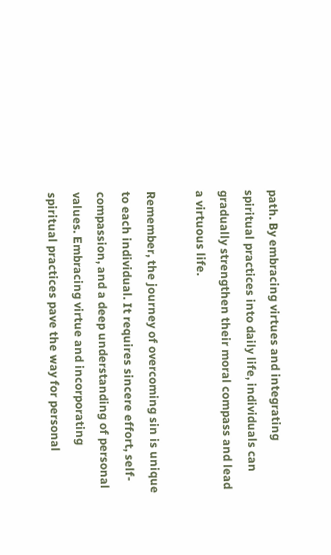path. By embracing virtues and integrating spiritual practices into daily life, individuals can gradually strengthen their moral compass and lead a virtuous life.

Remember, the journey of overcoming sin is unique to each individual. It requires sincere effort, self-compassion, and a deep understanding of personal values. Embracing virtue and incorporating spiritual practices pave the way for personal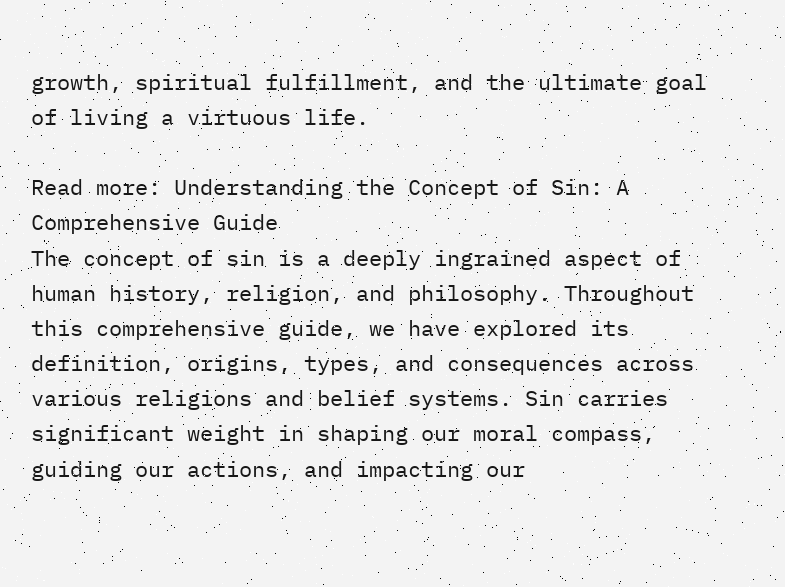growth, spiritual fulfillment, and the ultimate goal of living a virtuous life.

Read more: Understanding the Concept of Sin: A Comprehensive Guide
The concept of sin is a deeply ingrained aspect of human history, religion, and philosophy. Throughout this comprehensive guide, we have explored its definition, origins, types, and consequences across various religions and belief systems. Sin carries significant weight in shaping our moral compass, guiding our actions, and impacting our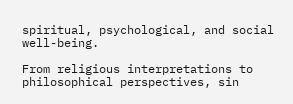spiritual, psychological, and social well-being.

From religious interpretations to philosophical perspectives, sin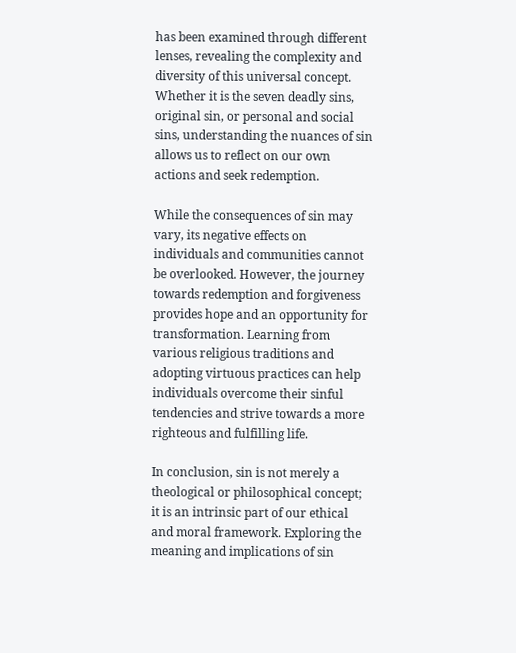has been examined through different lenses, revealing the complexity and diversity of this universal concept. Whether it is the seven deadly sins, original sin, or personal and social sins, understanding the nuances of sin allows us to reflect on our own actions and seek redemption.

While the consequences of sin may vary, its negative effects on individuals and communities cannot be overlooked. However, the journey towards redemption and forgiveness provides hope and an opportunity for transformation. Learning from various religious traditions and adopting virtuous practices can help individuals overcome their sinful tendencies and strive towards a more righteous and fulfilling life.

In conclusion, sin is not merely a theological or philosophical concept; it is an intrinsic part of our ethical and moral framework. Exploring the meaning and implications of sin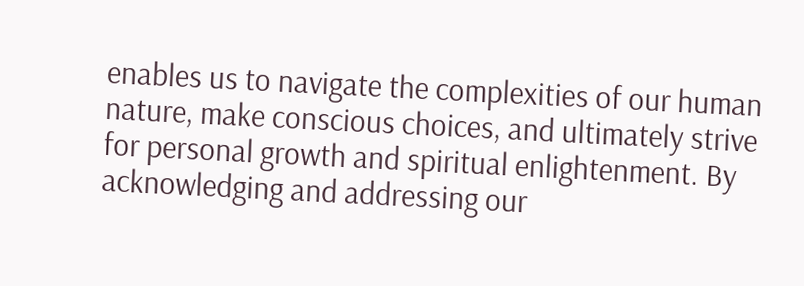enables us to navigate the complexities of our human nature, make conscious choices, and ultimately strive for personal growth and spiritual enlightenment. By acknowledging and addressing our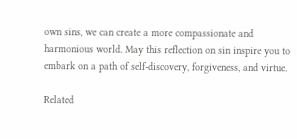own sins, we can create a more compassionate and harmonious world. May this reflection on sin inspire you to embark on a path of self-discovery, forgiveness, and virtue.

Related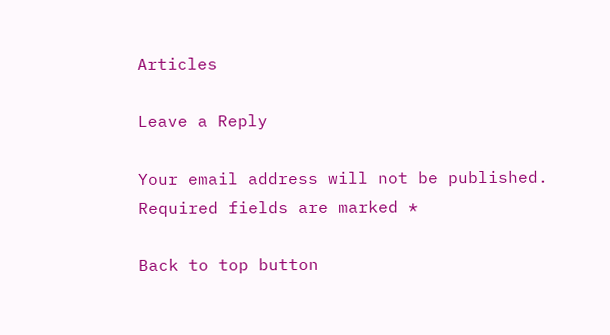Articles

Leave a Reply

Your email address will not be published. Required fields are marked *

Back to top button